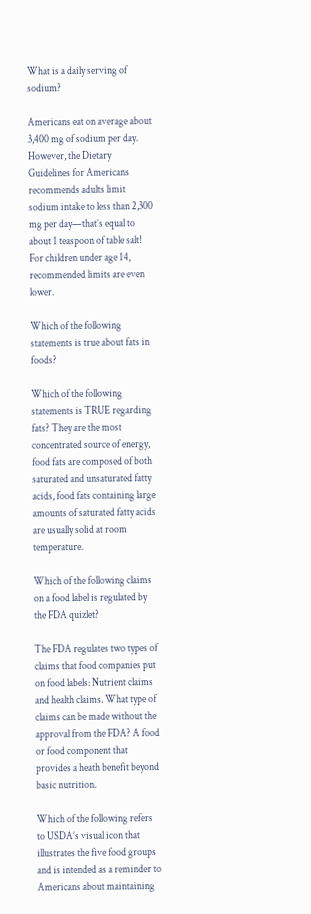What is a daily serving of sodium?

Americans eat on average about 3,400 mg of sodium per day. However, the Dietary Guidelines for Americans recommends adults limit sodium intake to less than 2,300 mg per day—that’s equal to about 1 teaspoon of table salt! For children under age 14, recommended limits are even lower.

Which of the following statements is true about fats in foods?

Which of the following statements is TRUE regarding fats? They are the most concentrated source of energy, food fats are composed of both saturated and unsaturated fatty acids, food fats containing large amounts of saturated fatty acids are usually solid at room temperature.

Which of the following claims on a food label is regulated by the FDA quizlet?

The FDA regulates two types of claims that food companies put on food labels: Nutrient claims and health claims. What type of claims can be made without the approval from the FDA? A food or food component that provides a heath benefit beyond basic nutrition.

Which of the following refers to USDA’s visual icon that illustrates the five food groups and is intended as a reminder to Americans about maintaining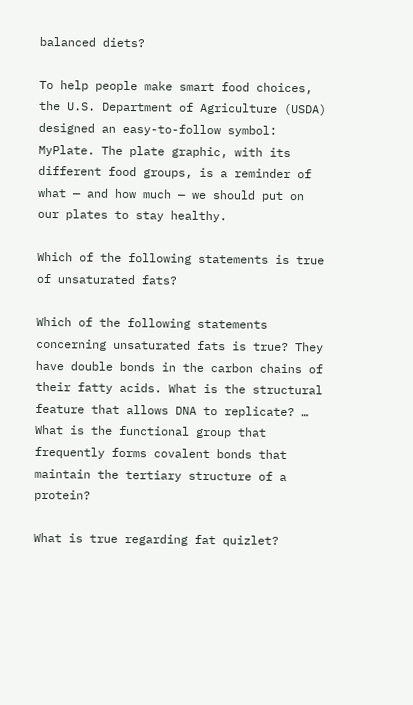balanced diets?

To help people make smart food choices, the U.S. Department of Agriculture (USDA) designed an easy-to-follow symbol: MyPlate. The plate graphic, with its different food groups, is a reminder of what — and how much — we should put on our plates to stay healthy.

Which of the following statements is true of unsaturated fats?

Which of the following statements concerning unsaturated fats is true? They have double bonds in the carbon chains of their fatty acids. What is the structural feature that allows DNA to replicate? … What is the functional group that frequently forms covalent bonds that maintain the tertiary structure of a protein?

What is true regarding fat quizlet?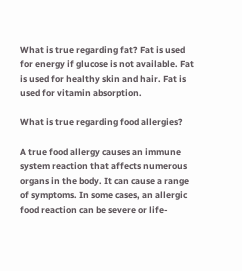What is true regarding fat? Fat is used for energy if glucose is not available. Fat is used for healthy skin and hair. Fat is used for vitamin absorption.

What is true regarding food allergies?

A true food allergy causes an immune system reaction that affects numerous organs in the body. It can cause a range of symptoms. In some cases, an allergic food reaction can be severe or life-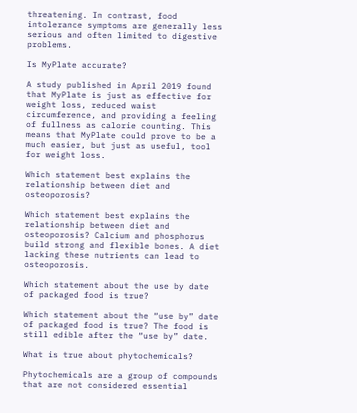threatening. In contrast, food intolerance symptoms are generally less serious and often limited to digestive problems.

Is MyPlate accurate?

A study published in April 2019 found that MyPlate is just as effective for weight loss, reduced waist circumference, and providing a feeling of fullness as calorie counting. This means that MyPlate could prove to be a much easier, but just as useful, tool for weight loss.

Which statement best explains the relationship between diet and osteoporosis?

Which statement best explains the relationship between diet and osteoporosis? Calcium and phosphorus build strong and flexible bones. A diet lacking these nutrients can lead to osteoporosis.

Which statement about the use by date of packaged food is true?

Which statement about the “use by” date of packaged food is true? The food is still edible after the “use by” date.

What is true about phytochemicals?

Phytochemicals are a group of compounds that are not considered essential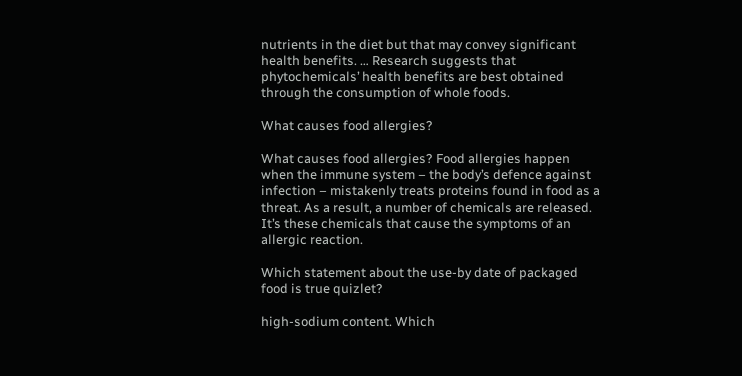nutrients in the diet but that may convey significant health benefits. … Research suggests that phytochemicals’ health benefits are best obtained through the consumption of whole foods.

What causes food allergies?

What causes food allergies? Food allergies happen when the immune system – the body’s defence against infection – mistakenly treats proteins found in food as a threat. As a result, a number of chemicals are released. It’s these chemicals that cause the symptoms of an allergic reaction.

Which statement about the use-by date of packaged food is true quizlet?

high-sodium content. Which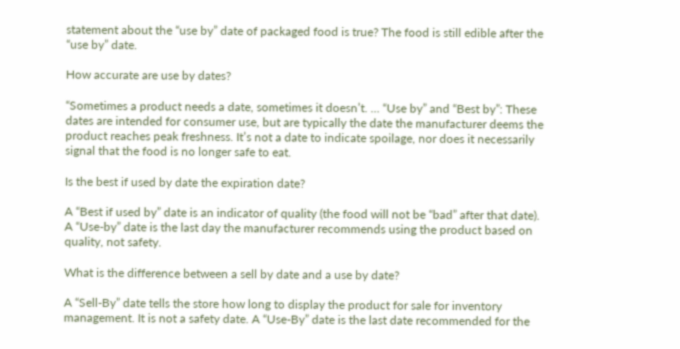statement about the “use by” date of packaged food is true? The food is still edible after the “use by” date.

How accurate are use by dates?

“Sometimes a product needs a date, sometimes it doesn’t. … “Use by” and “Best by”: These dates are intended for consumer use, but are typically the date the manufacturer deems the product reaches peak freshness. It’s not a date to indicate spoilage, nor does it necessarily signal that the food is no longer safe to eat.

Is the best if used by date the expiration date?

A “Best if used by” date is an indicator of quality (the food will not be “bad” after that date). A “Use-by” date is the last day the manufacturer recommends using the product based on quality, not safety.

What is the difference between a sell by date and a use by date?

A “Sell-By” date tells the store how long to display the product for sale for inventory management. It is not a safety date. A “Use-By” date is the last date recommended for the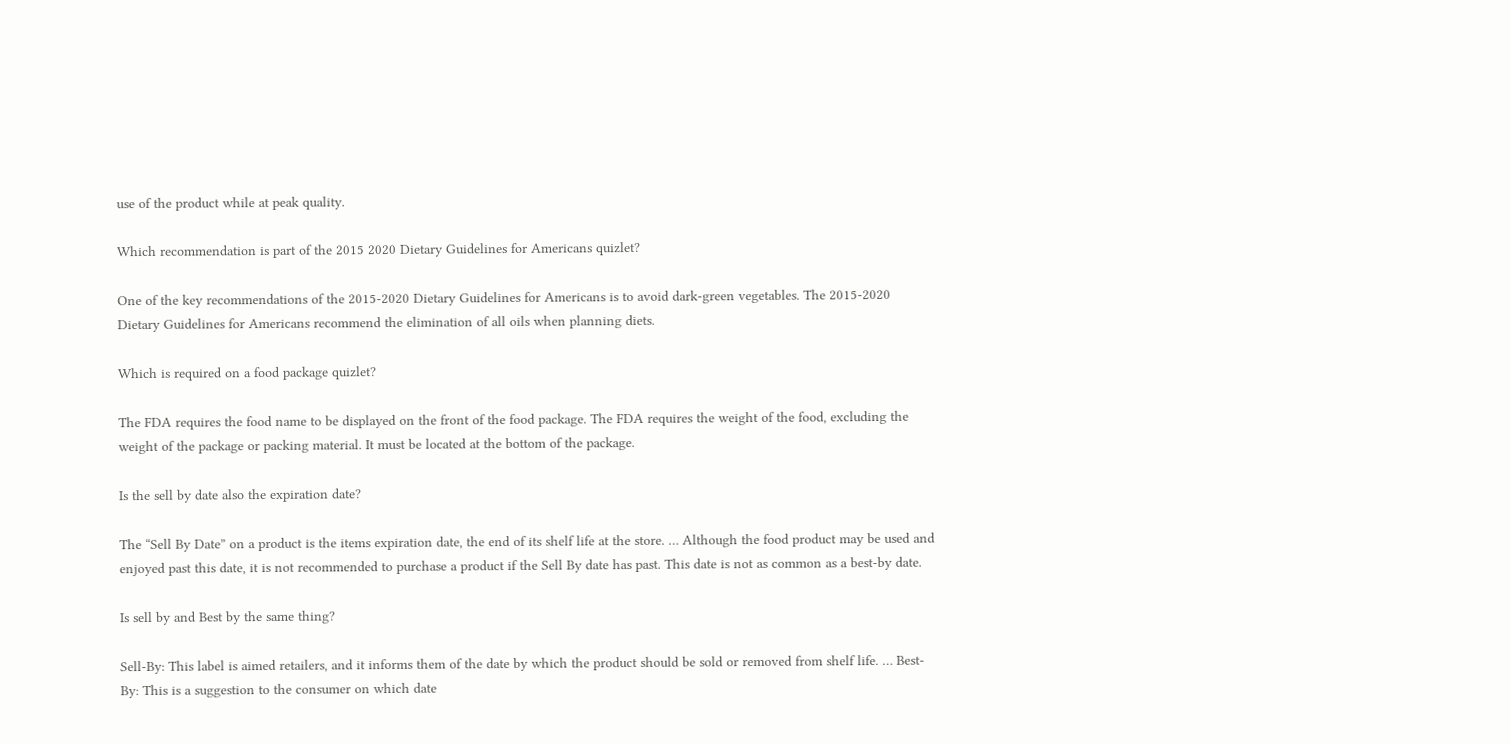use of the product while at peak quality.

Which recommendation is part of the 2015 2020 Dietary Guidelines for Americans quizlet?

One of the key recommendations of the 2015-2020 Dietary Guidelines for Americans is to avoid dark-green vegetables. The 2015-2020 Dietary Guidelines for Americans recommend the elimination of all oils when planning diets.

Which is required on a food package quizlet?

The FDA requires the food name to be displayed on the front of the food package. The FDA requires the weight of the food, excluding the weight of the package or packing material. It must be located at the bottom of the package.

Is the sell by date also the expiration date?

The “Sell By Date” on a product is the items expiration date, the end of its shelf life at the store. … Although the food product may be used and enjoyed past this date, it is not recommended to purchase a product if the Sell By date has past. This date is not as common as a best-by date.

Is sell by and Best by the same thing?

Sell-By: This label is aimed retailers, and it informs them of the date by which the product should be sold or removed from shelf life. … Best-By: This is a suggestion to the consumer on which date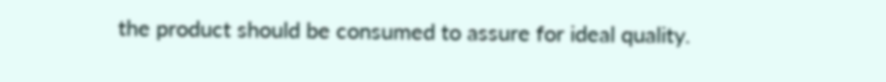the product should be consumed to assure for ideal quality.